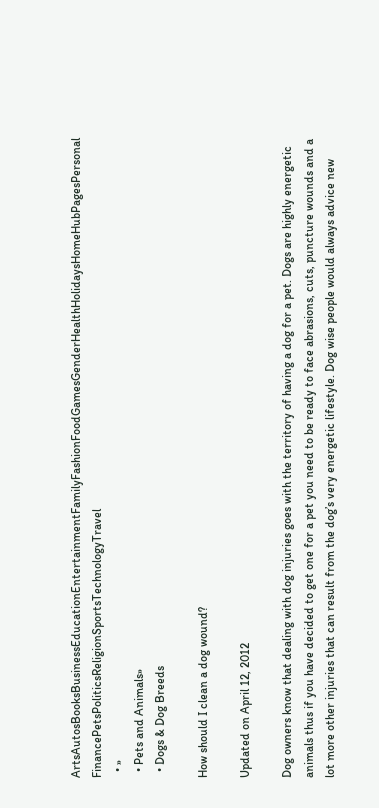ArtsAutosBooksBusinessEducationEntertainmentFamilyFashionFoodGamesGenderHealthHolidaysHomeHubPagesPersonal FinancePetsPoliticsReligionSportsTechnologyTravel
  • »
  • Pets and Animals»
  • Dogs & Dog Breeds

How should I clean a dog wound?

Updated on April 12, 2012

Dog owners know that dealing with dog injuries goes with the territory of having a dog for a pet. Dogs are highly energetic animals thus if you have decided to get one for a pet you need to be ready to face abrasions, cuts, puncture wounds and a lot more other injuries that can result from the dog’s very energetic lifestyle. Dog wise people would always advice new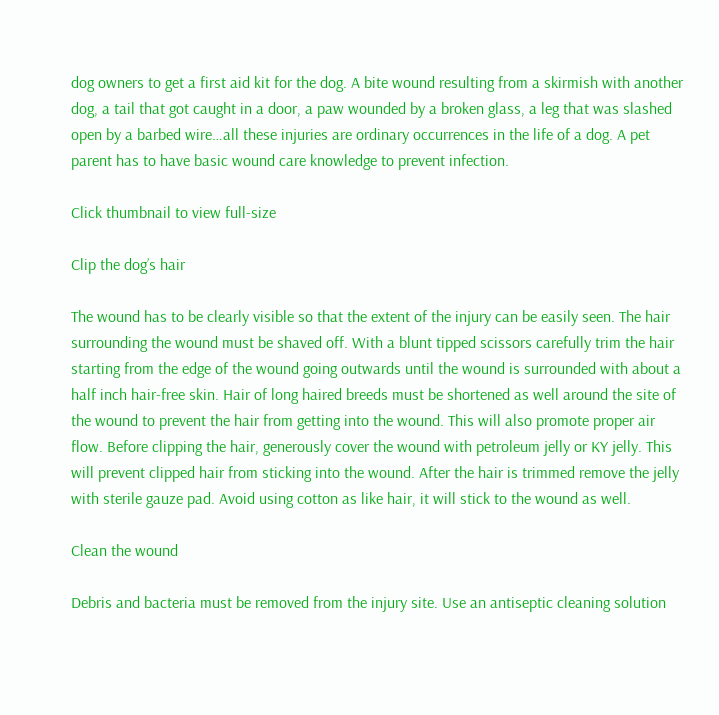dog owners to get a first aid kit for the dog. A bite wound resulting from a skirmish with another dog, a tail that got caught in a door, a paw wounded by a broken glass, a leg that was slashed open by a barbed wire…all these injuries are ordinary occurrences in the life of a dog. A pet parent has to have basic wound care knowledge to prevent infection.

Click thumbnail to view full-size

Clip the dog’s hair

The wound has to be clearly visible so that the extent of the injury can be easily seen. The hair surrounding the wound must be shaved off. With a blunt tipped scissors carefully trim the hair starting from the edge of the wound going outwards until the wound is surrounded with about a half inch hair-free skin. Hair of long haired breeds must be shortened as well around the site of the wound to prevent the hair from getting into the wound. This will also promote proper air flow. Before clipping the hair, generously cover the wound with petroleum jelly or KY jelly. This will prevent clipped hair from sticking into the wound. After the hair is trimmed remove the jelly with sterile gauze pad. Avoid using cotton as like hair, it will stick to the wound as well.

Clean the wound

Debris and bacteria must be removed from the injury site. Use an antiseptic cleaning solution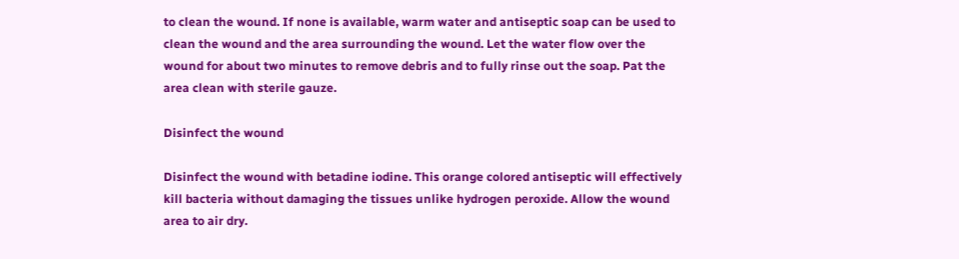to clean the wound. If none is available, warm water and antiseptic soap can be used to clean the wound and the area surrounding the wound. Let the water flow over the wound for about two minutes to remove debris and to fully rinse out the soap. Pat the area clean with sterile gauze.

Disinfect the wound

Disinfect the wound with betadine iodine. This orange colored antiseptic will effectively kill bacteria without damaging the tissues unlike hydrogen peroxide. Allow the wound area to air dry.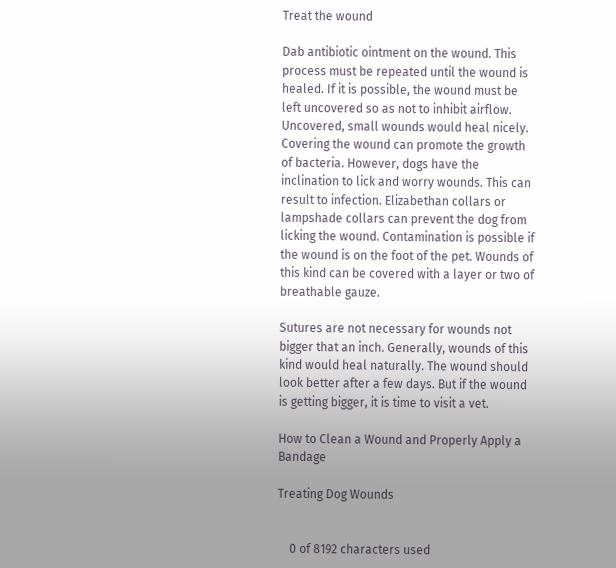Treat the wound

Dab antibiotic ointment on the wound. This process must be repeated until the wound is healed. If it is possible, the wound must be left uncovered so as not to inhibit airflow. Uncovered, small wounds would heal nicely. Covering the wound can promote the growth of bacteria. However, dogs have the inclination to lick and worry wounds. This can result to infection. Elizabethan collars or lampshade collars can prevent the dog from licking the wound. Contamination is possible if the wound is on the foot of the pet. Wounds of this kind can be covered with a layer or two of breathable gauze.

Sutures are not necessary for wounds not bigger that an inch. Generally, wounds of this kind would heal naturally. The wound should look better after a few days. But if the wound is getting bigger, it is time to visit a vet.

How to Clean a Wound and Properly Apply a Bandage

Treating Dog Wounds


    0 of 8192 characters used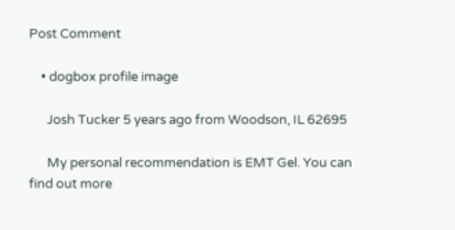Post Comment

    • dogbox profile image

      Josh Tucker 5 years ago from Woodson, IL 62695

      My personal recommendation is EMT Gel. You can find out more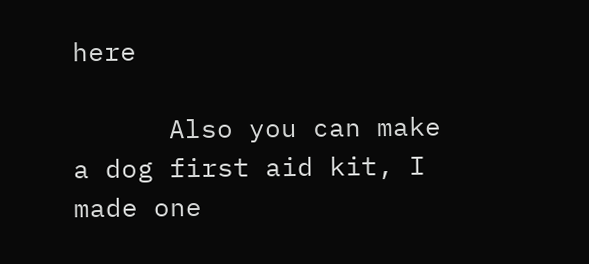here

      Also you can make a dog first aid kit, I made one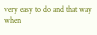very easy to do and that way when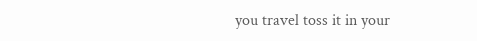you travel toss it in your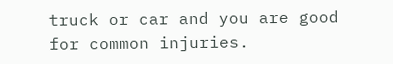truck or car and you are good for common injuries.